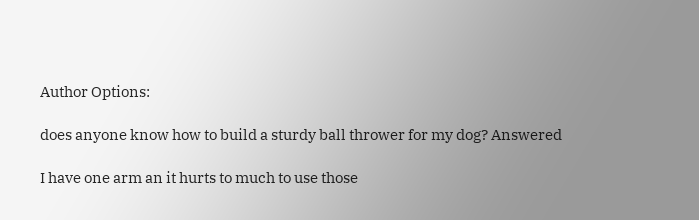Author Options:

does anyone know how to build a sturdy ball thrower for my dog? Answered

I have one arm an it hurts to much to use those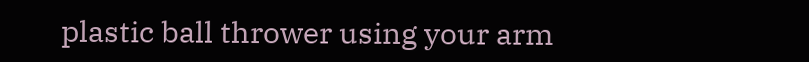plastic ball thrower using your arm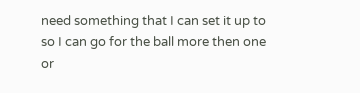need something that I can set it up to so I can go for the ball more then one or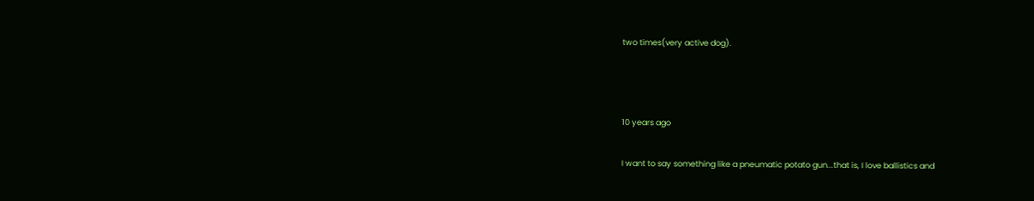two times(very active dog).



10 years ago

I want to say something like a pneumatic potato gun...that is, I love ballistics and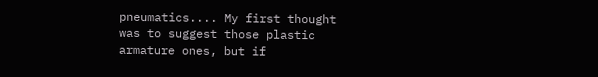pneumatics.... My first thought was to suggest those plastic armature ones, but if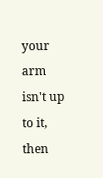your arm isn't up to it, then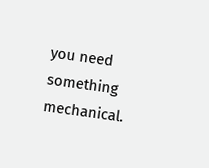you need something mechanical.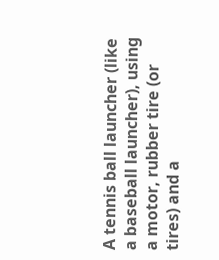A tennis ball launcher (like a baseball launcher), using a motor, rubber tire (or tires) and a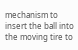mechanism to insert the ball into the moving tire to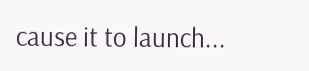cause it to launch...